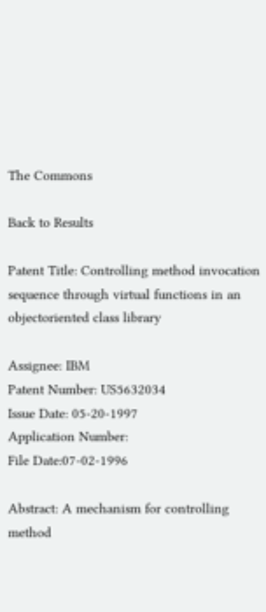The Commons

Back to Results

Patent Title: Controlling method invocation sequence through virtual functions in an objectoriented class library

Assignee: IBM
Patent Number: US5632034
Issue Date: 05-20-1997
Application Number:
File Date:07-02-1996

Abstract: A mechanism for controlling method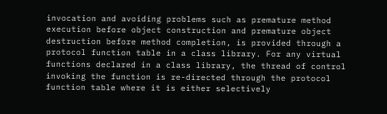invocation and avoiding problems such as premature method execution before object construction and premature object destruction before method completion, is provided through a protocol function table in a class library. For any virtual functions declared in a class library, the thread of control invoking the function is re-directed through the protocol function table where it is either selectively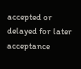accepted or delayed for later acceptance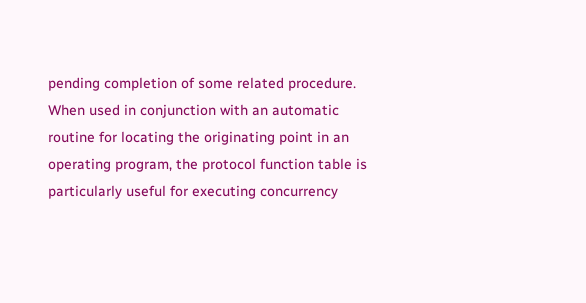pending completion of some related procedure. When used in conjunction with an automatic routine for locating the originating point in an operating program, the protocol function table is particularly useful for executing concurrency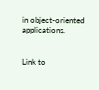in object-oriented applications.


Link to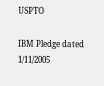USPTO

IBM Pledge dated 1/11/2005